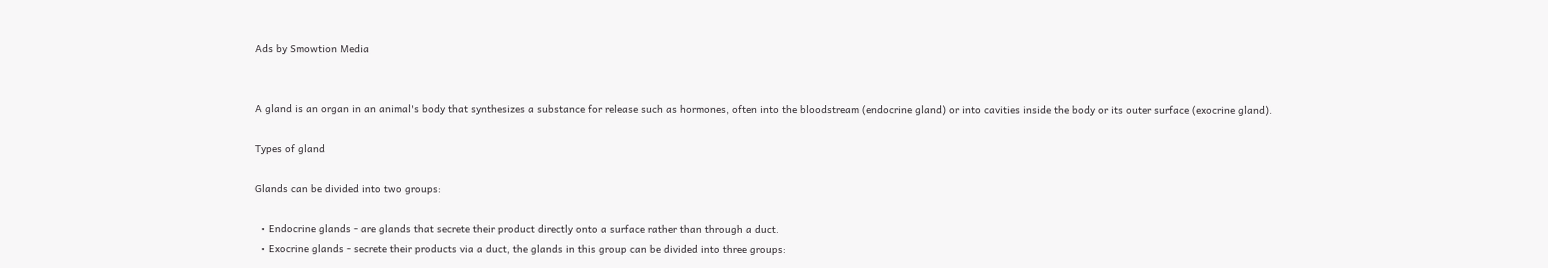Ads by Smowtion Media


A gland is an organ in an animal's body that synthesizes a substance for release such as hormones, often into the bloodstream (endocrine gland) or into cavities inside the body or its outer surface (exocrine gland).

Types of gland

Glands can be divided into two groups:

  • Endocrine glands - are glands that secrete their product directly onto a surface rather than through a duct.
  • Exocrine glands - secrete their products via a duct, the glands in this group can be divided into three groups: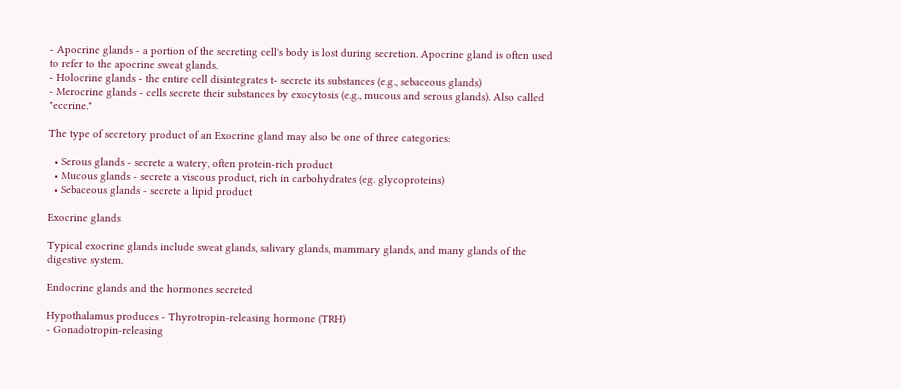- Apocrine glands - a portion of the secreting cell's body is lost during secretion. Apocrine gland is often used to refer to the apocrine sweat glands.
- Holocrine glands - the entire cell disintegrates t- secrete its substances (e.g., sebaceous glands)
- Merocrine glands - cells secrete their substances by exocytosis (e.g., mucous and serous glands). Also called "eccrine."

The type of secretory product of an Exocrine gland may also be one of three categories:

  • Serous glands - secrete a watery, often protein-rich product
  • Mucous glands - secrete a viscous product, rich in carbohydrates (eg. glycoproteins)
  • Sebaceous glands - secrete a lipid product

Exocrine glands

Typical exocrine glands include sweat glands, salivary glands, mammary glands, and many glands of the digestive system.

Endocrine glands and the hormones secreted

Hypothalamus produces - Thyrotropin-releasing hormone (TRH)
- Gonadotropin-releasing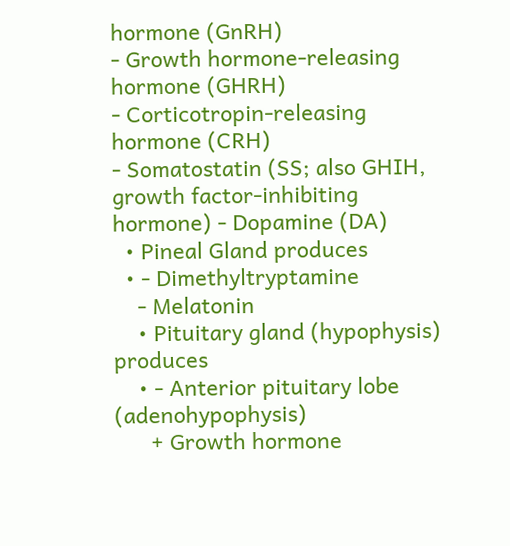hormone (GnRH)
- Growth hormone-releasing hormone (GHRH)
- Corticotropin-releasing hormone (CRH)
- Somatostatin (SS; also GHIH, growth factor-inhibiting hormone) - Dopamine (DA)
  • Pineal Gland produces
  • - Dimethyltryptamine
    - Melatonin
    • Pituitary gland (hypophysis) produces
    • - Anterior pituitary lobe (adenohypophysis)
      + Growth hormone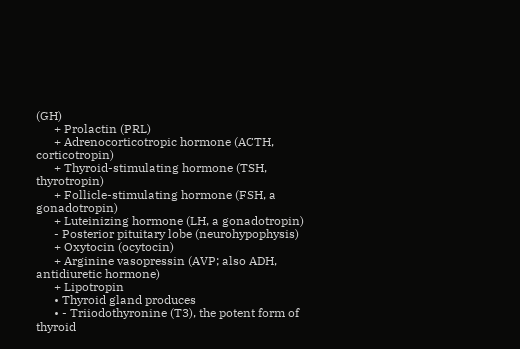(GH)
      + Prolactin (PRL)
      + Adrenocorticotropic hormone (ACTH, corticotropin)
      + Thyroid-stimulating hormone (TSH, thyrotropin)
      + Follicle-stimulating hormone (FSH, a gonadotropin)
      + Luteinizing hormone (LH, a gonadotropin)
      - Posterior pituitary lobe (neurohypophysis)
      + Oxytocin (ocytocin)
      + Arginine vasopressin (AVP; also ADH, antidiuretic hormone)
      + Lipotropin
      • Thyroid gland produces
      • - Triiodothyronine (T3), the potent form of thyroid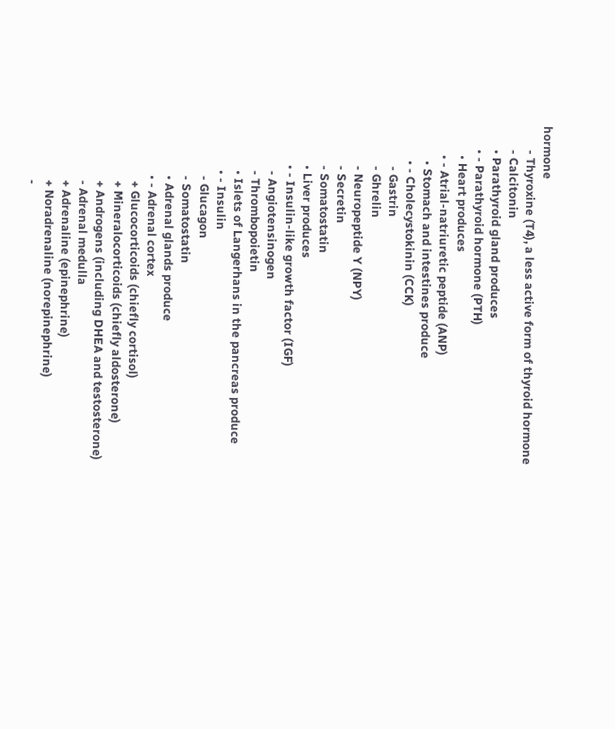hormone
        - Thyroxine (T4), a less active form of thyroid hormone
        - Calcitonin
        • Parathyroid gland produces
        • - Parathyroid hormone (PTH)
          • Heart produces
          • - Atrial-natriuretic peptide (ANP)
            • Stomach and intestines produce
            • - Cholecystokinin (CCK)
              - Gastrin
              - Ghrelin
              - Neuropeptide Y (NPY)
              - Secretin
              - Somatostatin
              • Liver produces
              • - Insulin-like growth factor (IGF)
                - Angiotensinogen
                - Thrombopoietin
                • Islets of Langerhans in the pancreas produce
                • - Insulin
                  - Glucagon
                  - Somatostatin
                  • Adrenal glands produce
                  • - Adrenal cortex
                    + Glucocorticoids (chiefly cortisol)
                    + Mineralocorticoids (chiefly aldosterone)
                    + Androgens (including DHEA and testosterone)
                    - Adrenal medulla
                    + Adrenaline (epinephrine)
                    + Noradrenaline (norepinephrine)
                    -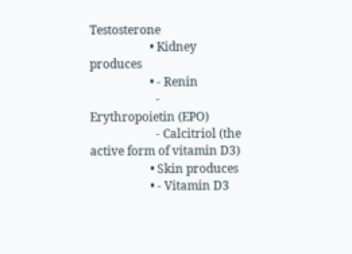Testosterone
                    • Kidney produces
                    • - Renin
                      - Erythropoietin (EPO)
                      - Calcitriol (the active form of vitamin D3)
                    • Skin produces
                    • - Vitamin D3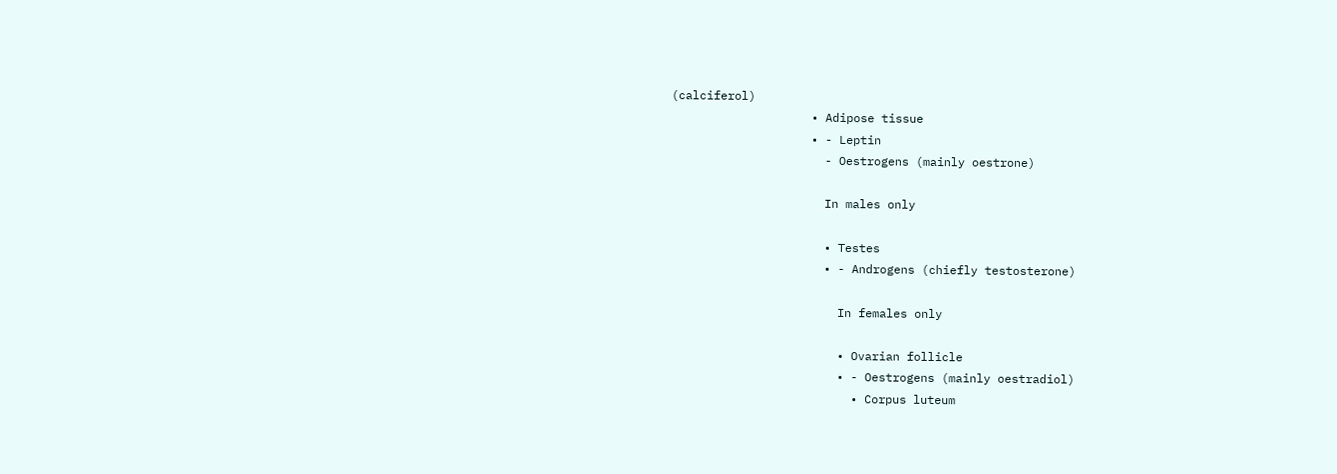(calciferol)
                    • Adipose tissue
                    • - Leptin
                      - Oestrogens (mainly oestrone)

                      In males only

                      • Testes
                      • - Androgens (chiefly testosterone)

                        In females only

                        • Ovarian follicle
                        • - Oestrogens (mainly oestradiol)
                          • Corpus luteum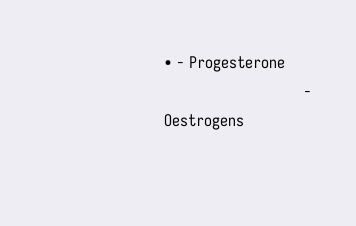• - Progesterone
                            - Oestrogens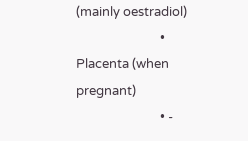(mainly oestradiol)
                            • Placenta (when pregnant)
                            • -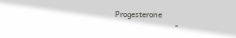Progesterone
                              -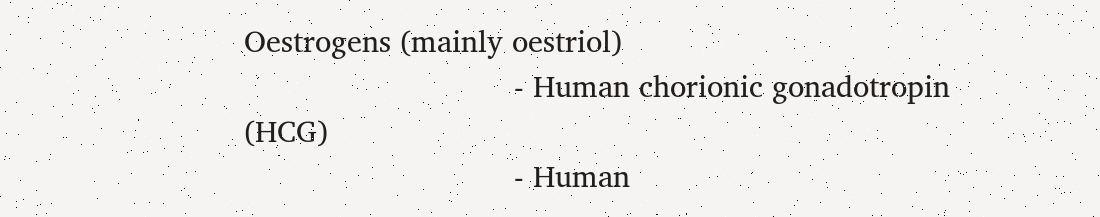Oestrogens (mainly oestriol)
                              - Human chorionic gonadotropin (HCG)
                              - Human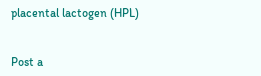placental lactogen (HPL)


Post a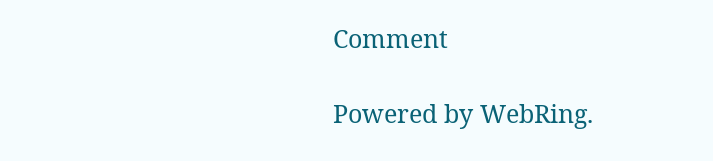Comment

Powered by WebRing.